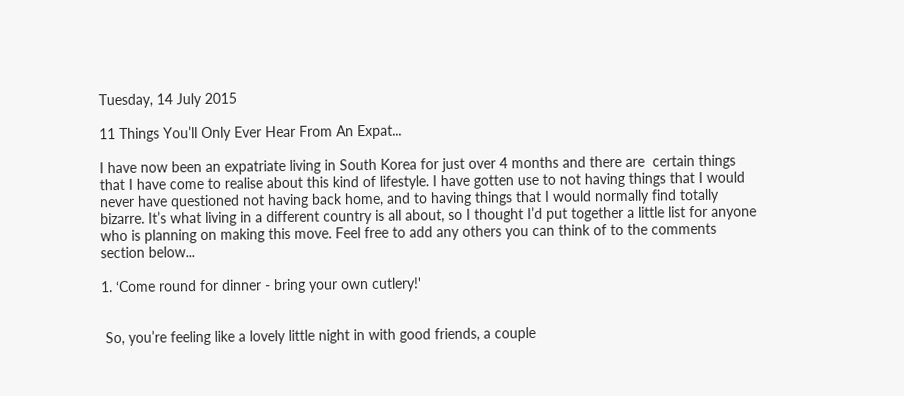Tuesday, 14 July 2015

11 Things You’ll Only Ever Hear From An Expat...

I have now been an expatriate living in South Korea for just over 4 months and there are  certain things that I have come to realise about this kind of lifestyle. I have gotten use to not having things that I would never have questioned not having back home, and to having things that I would normally find totally bizarre. It’s what living in a different country is all about, so I thought I’d put together a little list for anyone who is planning on making this move. Feel free to add any others you can think of to the comments section below...

1. ‘Come round for dinner - bring your own cutlery!'


 So, you’re feeling like a lovely little night in with good friends, a couple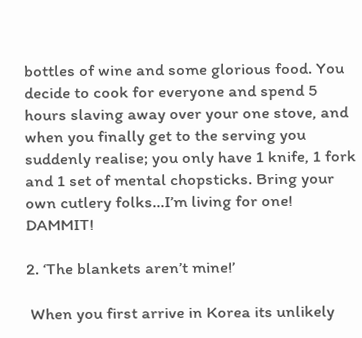bottles of wine and some glorious food. You decide to cook for everyone and spend 5 hours slaving away over your one stove, and when you finally get to the serving you suddenly realise; you only have 1 knife, 1 fork and 1 set of mental chopsticks. Bring your own cutlery folks...I’m living for one! DAMMIT!

2. ‘The blankets aren’t mine!’

 When you first arrive in Korea its unlikely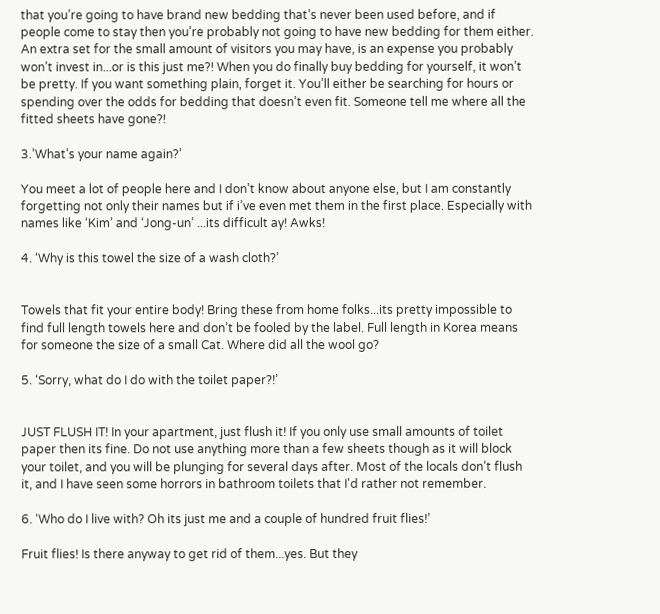that you’re going to have brand new bedding that’s never been used before, and if people come to stay then you’re probably not going to have new bedding for them either. An extra set for the small amount of visitors you may have, is an expense you probably won’t invest in...or is this just me?! When you do finally buy bedding for yourself, it won’t be pretty. If you want something plain, forget it. You’ll either be searching for hours or spending over the odds for bedding that doesn’t even fit. Someone tell me where all the fitted sheets have gone?!

3.’What’s your name again?’

You meet a lot of people here and I don’t know about anyone else, but I am constantly forgetting not only their names but if i’ve even met them in the first place. Especially with names like ‘Kim’ and ‘Jong-un’ ...its difficult ay! Awks!

4. ‘Why is this towel the size of a wash cloth?’


Towels that fit your entire body! Bring these from home folks...its pretty impossible to find full length towels here and don’t be fooled by the label. Full length in Korea means for someone the size of a small Cat. Where did all the wool go?

5. ‘Sorry, what do I do with the toilet paper?!’


JUST FLUSH IT! In your apartment, just flush it! If you only use small amounts of toilet paper then its fine. Do not use anything more than a few sheets though as it will block your toilet, and you will be plunging for several days after. Most of the locals don’t flush it, and I have seen some horrors in bathroom toilets that I'd rather not remember.

6. ‘Who do I live with? Oh its just me and a couple of hundred fruit flies!’

Fruit flies! Is there anyway to get rid of them...yes. But they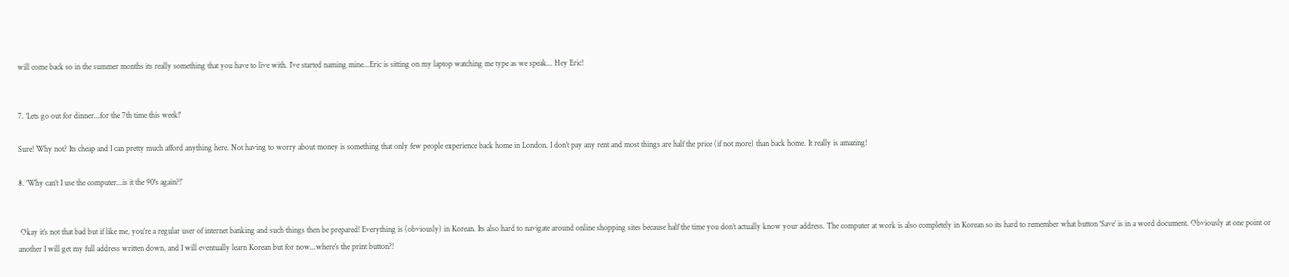will come back so in the summer months its really something that you have to live with. I’ve started naming mine...Eric is sitting on my laptop watching me type as we speak... Hey Eric!


7. ‘Lets go out for dinner...for the 7th time this week!'

Sure! Why not? Its cheap and I can pretty much afford anything here. Not having to worry about money is something that only few people experience back home in London. I don’t pay any rent and most things are half the price (if not more) than back home. It really is amazing!

8. ‘Why can’t I use the computer...is it the 90's again?!’


 Okay it’s not that bad but if like me, you’re a regular user of internet banking and such things then be prepared! Everything is (obviously) in Korean. Its also hard to navigate around online shopping sites because half the time you don’t actually know your address. The computer at work is also completely in Korean so its hard to remember what button ‘Save’ is in a word document. Obviously at one point or another I will get my full address written down, and I will eventually learn Korean but for now...where’s the print button?!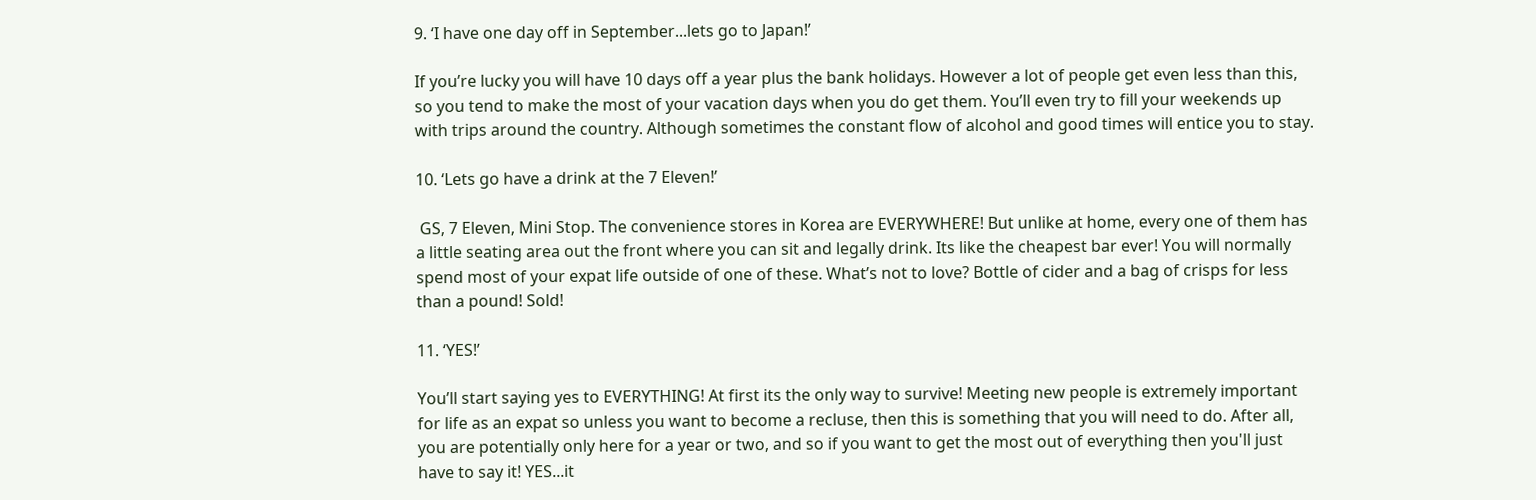9. ‘I have one day off in September...lets go to Japan!’

If you’re lucky you will have 10 days off a year plus the bank holidays. However a lot of people get even less than this, so you tend to make the most of your vacation days when you do get them. You’ll even try to fill your weekends up with trips around the country. Although sometimes the constant flow of alcohol and good times will entice you to stay.

10. ‘Lets go have a drink at the 7 Eleven!’

 GS, 7 Eleven, Mini Stop. The convenience stores in Korea are EVERYWHERE! But unlike at home, every one of them has a little seating area out the front where you can sit and legally drink. Its like the cheapest bar ever! You will normally spend most of your expat life outside of one of these. What’s not to love? Bottle of cider and a bag of crisps for less than a pound! Sold!

11. ‘YES!’

You’ll start saying yes to EVERYTHING! At first its the only way to survive! Meeting new people is extremely important for life as an expat so unless you want to become a recluse, then this is something that you will need to do. After all, you are potentially only here for a year or two, and so if you want to get the most out of everything then you'll just have to say it! YES...it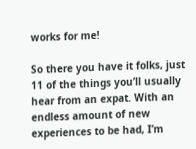works for me!

So there you have it folks, just 11 of the things you’ll usually hear from an expat. With an endless amount of new experiences to be had, I’m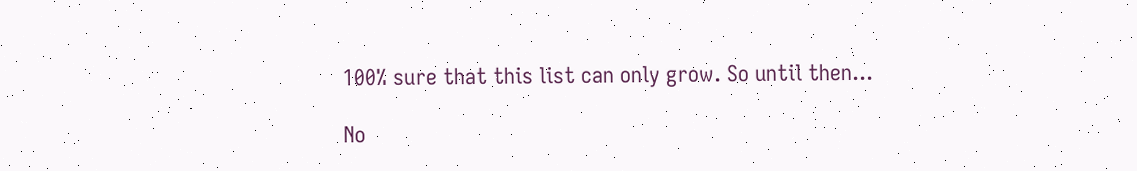100% sure that this list can only grow. So until then...

No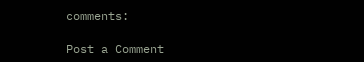comments:

Post a Comment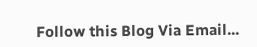Follow this Blog Via Email...